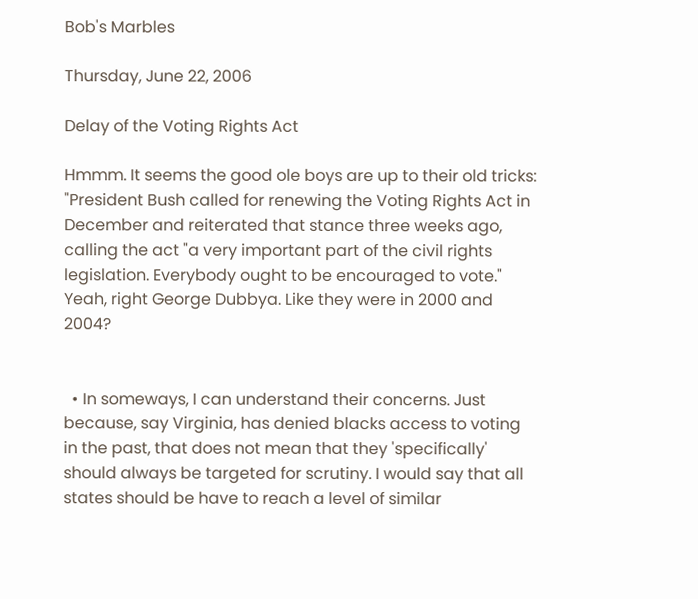Bob's Marbles

Thursday, June 22, 2006

Delay of the Voting Rights Act

Hmmm. It seems the good ole boys are up to their old tricks: "President Bush called for renewing the Voting Rights Act in December and reiterated that stance three weeks ago, calling the act "a very important part of the civil rights legislation. Everybody ought to be encouraged to vote." Yeah, right George Dubbya. Like they were in 2000 and 2004?


  • In someways, I can understand their concerns. Just because, say Virginia, has denied blacks access to voting in the past, that does not mean that they 'specifically' should always be targeted for scrutiny. I would say that all states should be have to reach a level of similar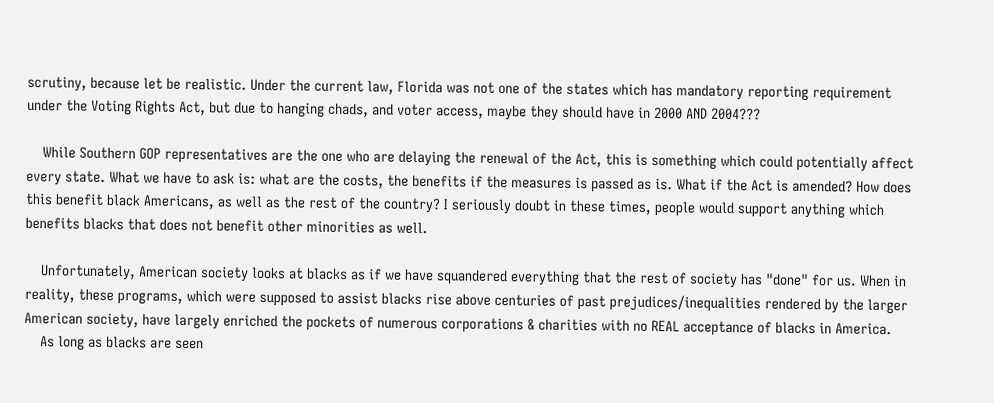scrutiny, because let be realistic. Under the current law, Florida was not one of the states which has mandatory reporting requirement under the Voting Rights Act, but due to hanging chads, and voter access, maybe they should have in 2000 AND 2004???

    While Southern GOP representatives are the one who are delaying the renewal of the Act, this is something which could potentially affect every state. What we have to ask is: what are the costs, the benefits if the measures is passed as is. What if the Act is amended? How does this benefit black Americans, as well as the rest of the country? I seriously doubt in these times, people would support anything which benefits blacks that does not benefit other minorities as well.

    Unfortunately, American society looks at blacks as if we have squandered everything that the rest of society has "done" for us. When in reality, these programs, which were supposed to assist blacks rise above centuries of past prejudices/inequalities rendered by the larger American society, have largely enriched the pockets of numerous corporations & charities with no REAL acceptance of blacks in America.
    As long as blacks are seen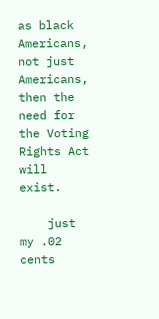as black Americans, not just Americans, then the need for the Voting Rights Act will exist.

    just my .02 cents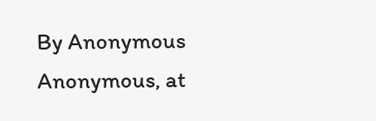By Anonymous Anonymous, at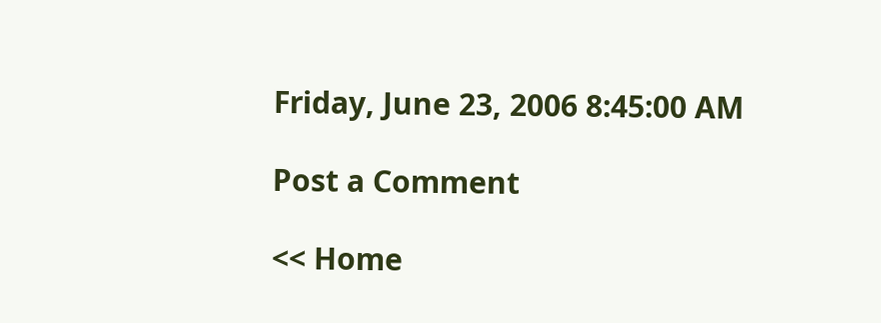Friday, June 23, 2006 8:45:00 AM

Post a Comment

<< Home